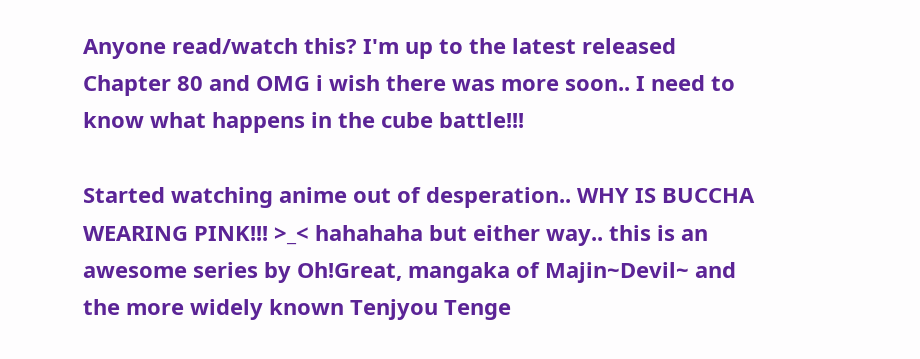Anyone read/watch this? I'm up to the latest released Chapter 80 and OMG i wish there was more soon.. I need to know what happens in the cube battle!!!

Started watching anime out of desperation.. WHY IS BUCCHA WEARING PINK!!! >_< hahahaha but either way.. this is an awesome series by Oh!Great, mangaka of Majin~Devil~ and the more widely known Tenjyou Tenge